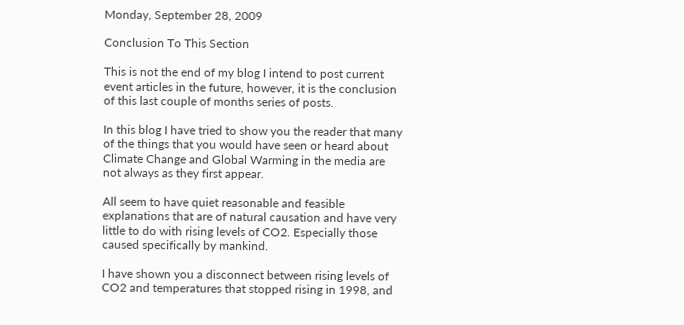Monday, September 28, 2009

Conclusion To This Section

This is not the end of my blog I intend to post current event articles in the future, however, it is the conclusion of this last couple of months series of posts.

In this blog I have tried to show you the reader that many of the things that you would have seen or heard about Climate Change and Global Warming in the media are not always as they first appear.

All seem to have quiet reasonable and feasible explanations that are of natural causation and have very little to do with rising levels of CO2. Especially those caused specifically by mankind.

I have shown you a disconnect between rising levels of CO2 and temperatures that stopped rising in 1998, and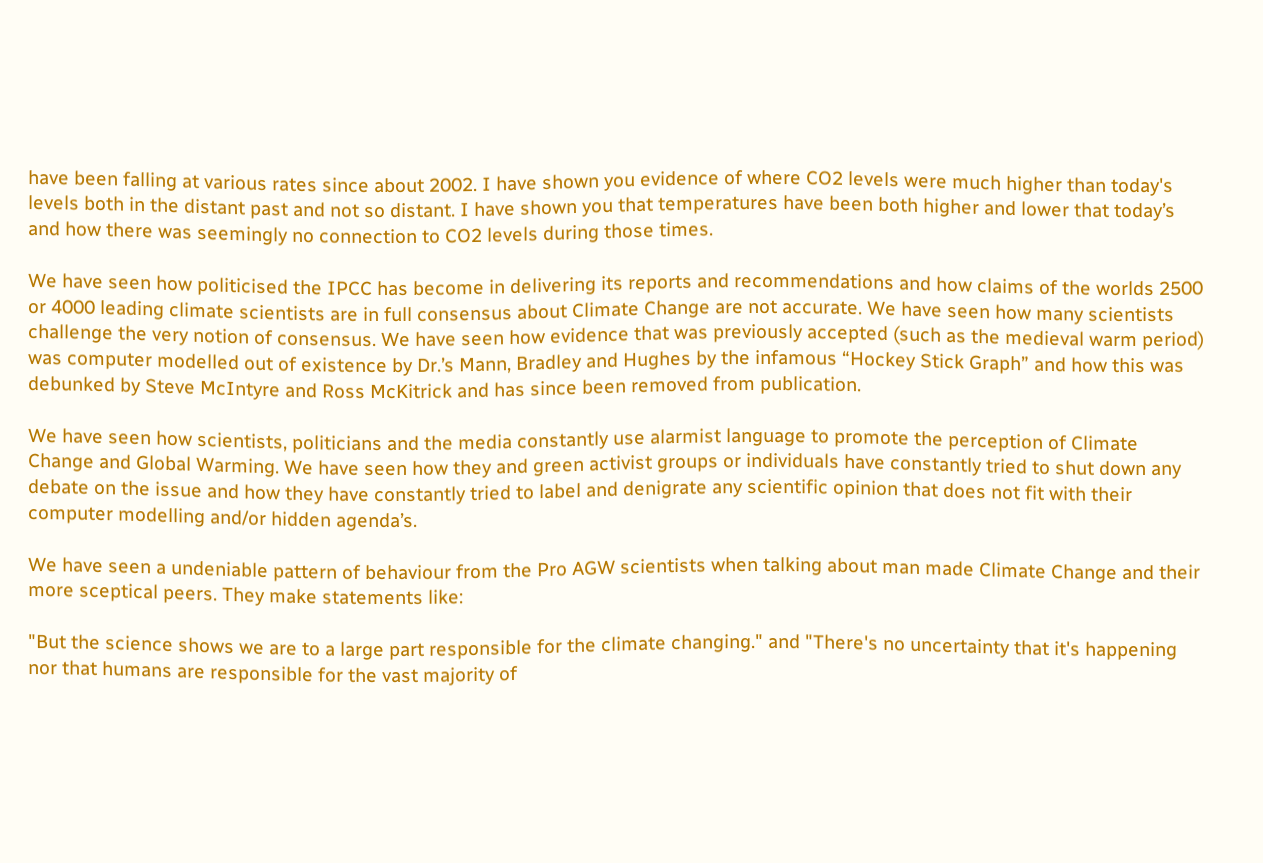have been falling at various rates since about 2002. I have shown you evidence of where CO2 levels were much higher than today's levels both in the distant past and not so distant. I have shown you that temperatures have been both higher and lower that today’s and how there was seemingly no connection to CO2 levels during those times.

We have seen how politicised the IPCC has become in delivering its reports and recommendations and how claims of the worlds 2500 or 4000 leading climate scientists are in full consensus about Climate Change are not accurate. We have seen how many scientists challenge the very notion of consensus. We have seen how evidence that was previously accepted (such as the medieval warm period) was computer modelled out of existence by Dr.’s Mann, Bradley and Hughes by the infamous “Hockey Stick Graph” and how this was debunked by Steve McIntyre and Ross McKitrick and has since been removed from publication.

We have seen how scientists, politicians and the media constantly use alarmist language to promote the perception of Climate Change and Global Warming. We have seen how they and green activist groups or individuals have constantly tried to shut down any debate on the issue and how they have constantly tried to label and denigrate any scientific opinion that does not fit with their computer modelling and/or hidden agenda’s.

We have seen a undeniable pattern of behaviour from the Pro AGW scientists when talking about man made Climate Change and their more sceptical peers. They make statements like:

"But the science shows we are to a large part responsible for the climate changing." and "There's no uncertainty that it's happening nor that humans are responsible for the vast majority of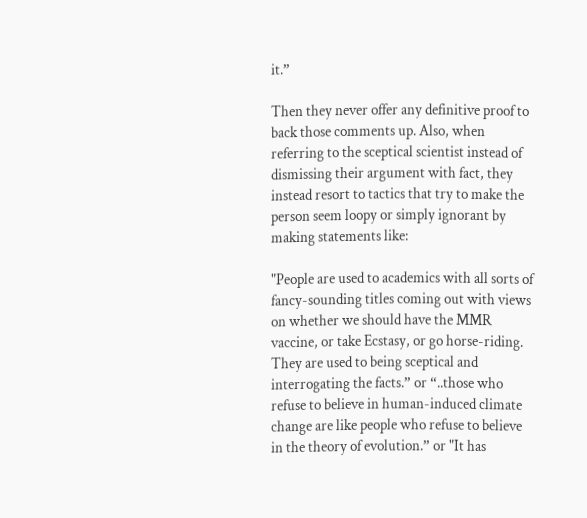it.”

Then they never offer any definitive proof to back those comments up. Also, when referring to the sceptical scientist instead of dismissing their argument with fact, they instead resort to tactics that try to make the person seem loopy or simply ignorant by making statements like:

"People are used to academics with all sorts of fancy-sounding titles coming out with views on whether we should have the MMR vaccine, or take Ecstasy, or go horse-riding. They are used to being sceptical and interrogating the facts.” or “..those who refuse to believe in human-induced climate change are like people who refuse to believe in the theory of evolution.” or "It has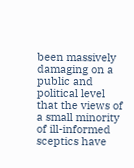been massively damaging on a public and political level that the views of a small minority of ill-informed sceptics have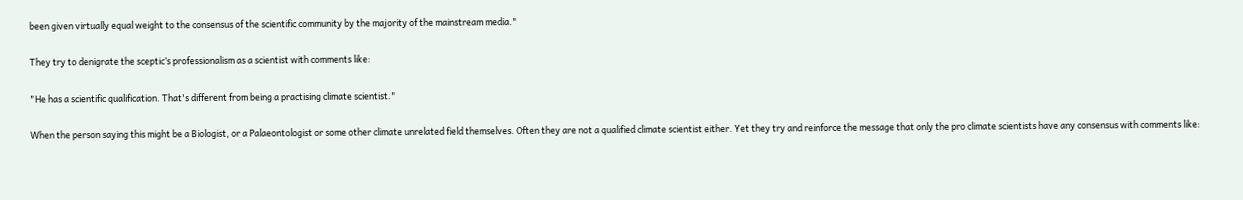been given virtually equal weight to the consensus of the scientific community by the majority of the mainstream media."

They try to denigrate the sceptic’s professionalism as a scientist with comments like:

"He has a scientific qualification. That's different from being a practising climate scientist."

When the person saying this might be a Biologist, or a Palaeontologist or some other climate unrelated field themselves. Often they are not a qualified climate scientist either. Yet they try and reinforce the message that only the pro climate scientists have any consensus with comments like: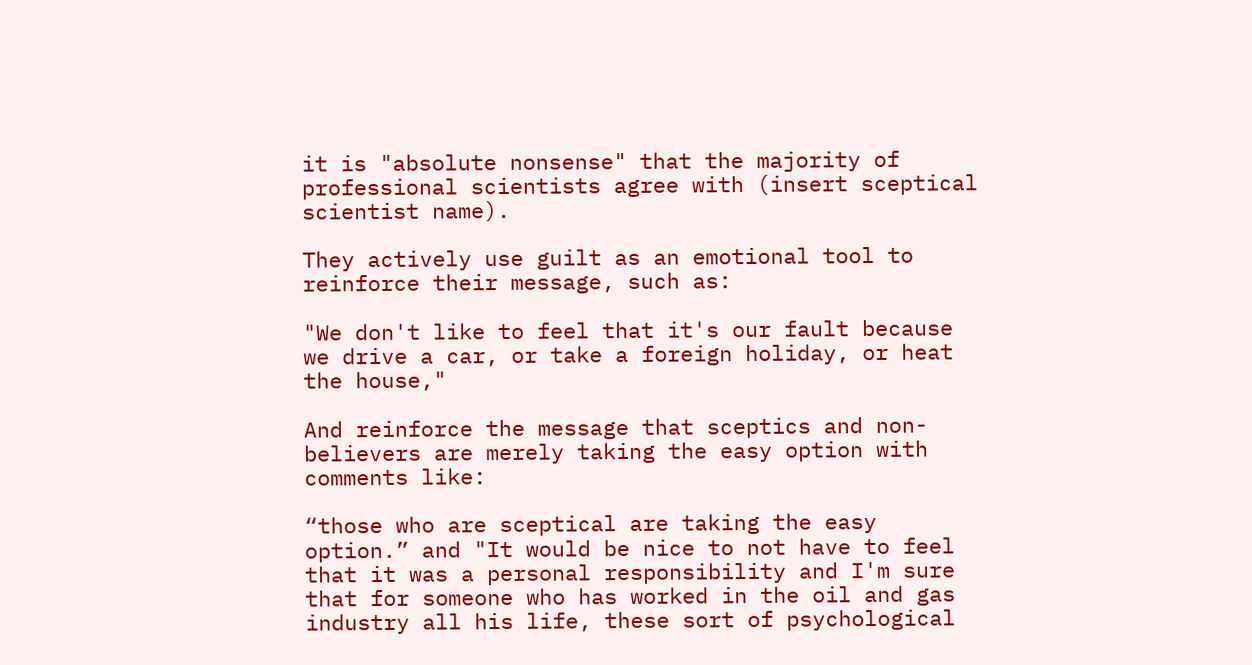it is "absolute nonsense" that the majority of professional scientists agree with (insert sceptical scientist name).

They actively use guilt as an emotional tool to reinforce their message, such as:

"We don't like to feel that it's our fault because we drive a car, or take a foreign holiday, or heat the house,"

And reinforce the message that sceptics and non-believers are merely taking the easy option with comments like:

“those who are sceptical are taking the easy option.” and "It would be nice to not have to feel that it was a personal responsibility and I'm sure that for someone who has worked in the oil and gas industry all his life, these sort of psychological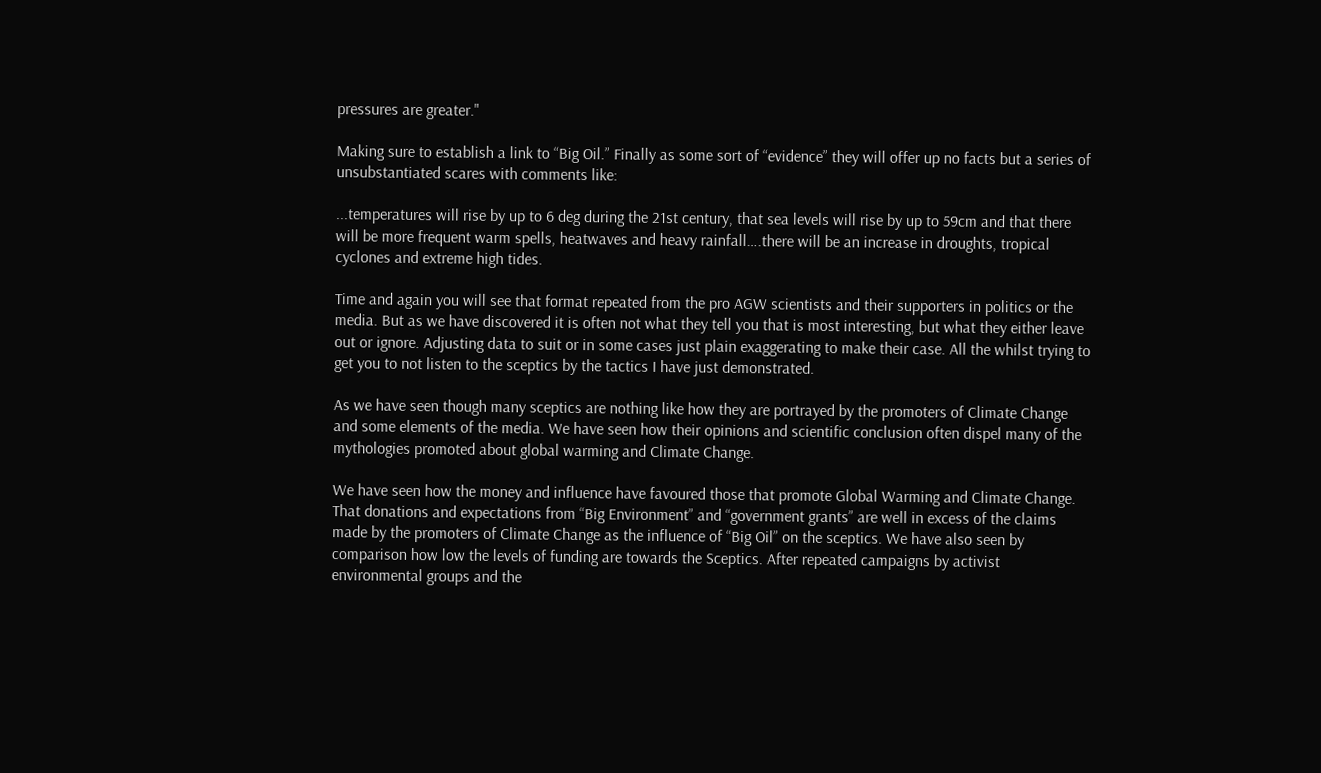pressures are greater."

Making sure to establish a link to “Big Oil.” Finally as some sort of “evidence” they will offer up no facts but a series of unsubstantiated scares with comments like:

...temperatures will rise by up to 6 deg during the 21st century, that sea levels will rise by up to 59cm and that there will be more frequent warm spells, heatwaves and heavy rainfall….there will be an increase in droughts, tropical cyclones and extreme high tides.

Time and again you will see that format repeated from the pro AGW scientists and their supporters in politics or the media. But as we have discovered it is often not what they tell you that is most interesting, but what they either leave out or ignore. Adjusting data to suit or in some cases just plain exaggerating to make their case. All the whilst trying to get you to not listen to the sceptics by the tactics I have just demonstrated.

As we have seen though many sceptics are nothing like how they are portrayed by the promoters of Climate Change and some elements of the media. We have seen how their opinions and scientific conclusion often dispel many of the mythologies promoted about global warming and Climate Change.

We have seen how the money and influence have favoured those that promote Global Warming and Climate Change. That donations and expectations from “Big Environment” and “government grants” are well in excess of the claims made by the promoters of Climate Change as the influence of “Big Oil” on the sceptics. We have also seen by comparison how low the levels of funding are towards the Sceptics. After repeated campaigns by activist environmental groups and the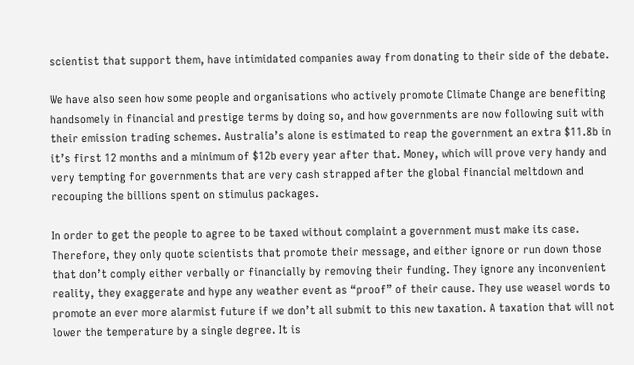scientist that support them, have intimidated companies away from donating to their side of the debate.

We have also seen how some people and organisations who actively promote Climate Change are benefiting handsomely in financial and prestige terms by doing so, and how governments are now following suit with their emission trading schemes. Australia’s alone is estimated to reap the government an extra $11.8b in it’s first 12 months and a minimum of $12b every year after that. Money, which will prove very handy and very tempting for governments that are very cash strapped after the global financial meltdown and recouping the billions spent on stimulus packages.

In order to get the people to agree to be taxed without complaint a government must make its case. Therefore, they only quote scientists that promote their message, and either ignore or run down those that don’t comply either verbally or financially by removing their funding. They ignore any inconvenient reality, they exaggerate and hype any weather event as “proof” of their cause. They use weasel words to promote an ever more alarmist future if we don’t all submit to this new taxation. A taxation that will not lower the temperature by a single degree. It is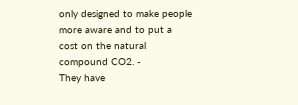only designed to make people more aware and to put a cost on the natural compound CO2. -
They have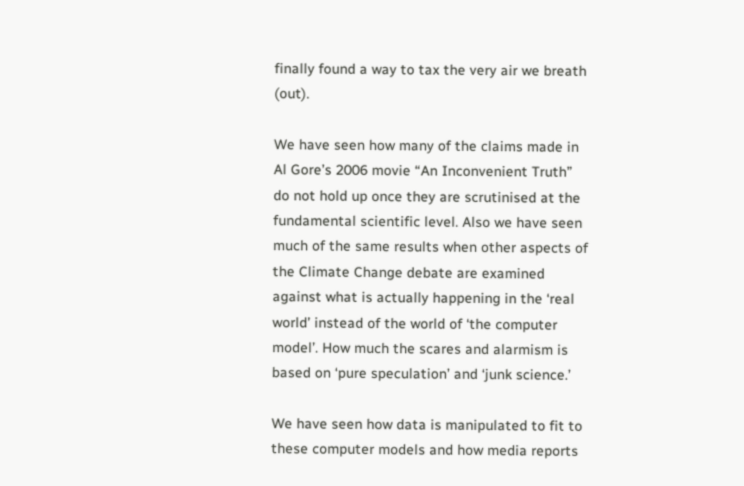finally found a way to tax the very air we breath (out).

We have seen how many of the claims made in Al Gore’s 2006 movie “An Inconvenient Truth” do not hold up once they are scrutinised at the fundamental scientific level. Also we have seen much of the same results when other aspects of the Climate Change debate are examined against what is actually happening in the ‘real world’ instead of the world of ‘the computer model’. How much the scares and alarmism is based on ‘pure speculation’ and ‘junk science.’

We have seen how data is manipulated to fit to these computer models and how media reports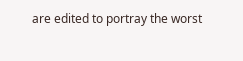are edited to portray the worst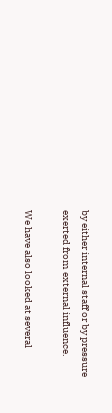by either internal staff or by pressure exerted from external influence.

We have also looked at several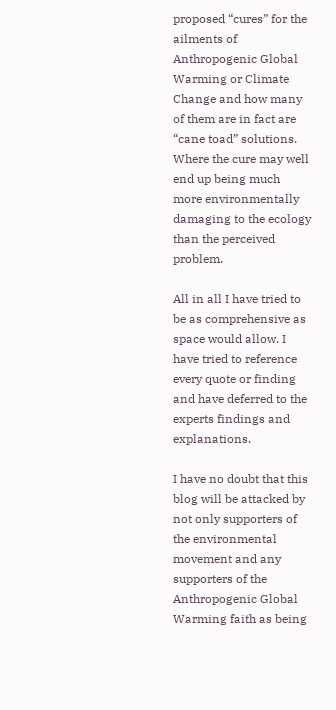proposed “cures” for the ailments of Anthropogenic Global Warming or Climate Change and how many of them are in fact are “cane toad” solutions. Where the cure may well end up being much more environmentally damaging to the ecology than the perceived problem.

All in all I have tried to be as comprehensive as space would allow. I have tried to reference every quote or finding and have deferred to the experts findings and explanations.

I have no doubt that this blog will be attacked by not only supporters of the environmental movement and any supporters of the Anthropogenic Global Warming faith as being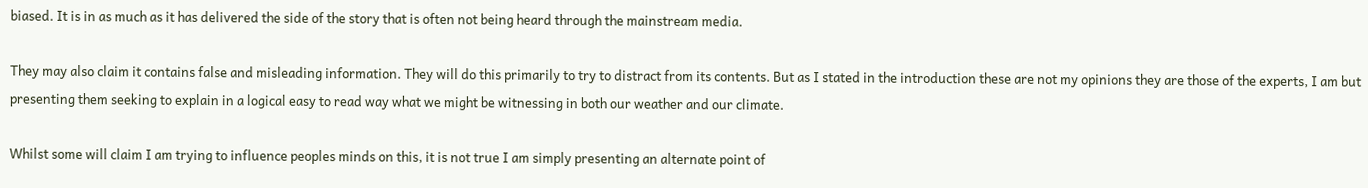biased. It is in as much as it has delivered the side of the story that is often not being heard through the mainstream media.

They may also claim it contains false and misleading information. They will do this primarily to try to distract from its contents. But as I stated in the introduction these are not my opinions they are those of the experts, I am but presenting them seeking to explain in a logical easy to read way what we might be witnessing in both our weather and our climate.

Whilst some will claim I am trying to influence peoples minds on this, it is not true I am simply presenting an alternate point of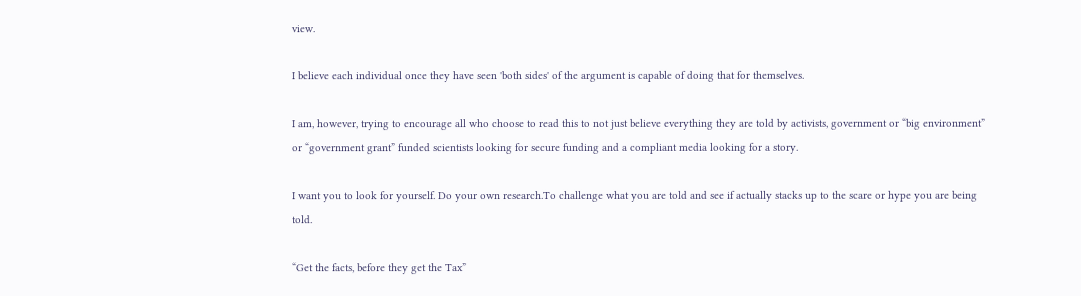view.

I believe each individual once they have seen 'both sides' of the argument is capable of doing that for themselves.

I am, however, trying to encourage all who choose to read this to not just believe everything they are told by activists, government or “big environment” or “government grant” funded scientists looking for secure funding and a compliant media looking for a story.

I want you to look for yourself. Do your own research.To challenge what you are told and see if actually stacks up to the scare or hype you are being told.

“Get the facts, before they get the Tax”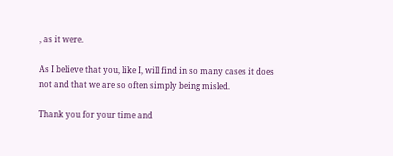, as it were.

As I believe that you, like I, will find in so many cases it does not and that we are so often simply being misled.

Thank you for your time and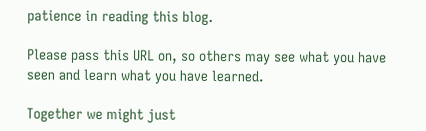patience in reading this blog.

Please pass this URL on, so others may see what you have seen and learn what you have learned.

Together we might just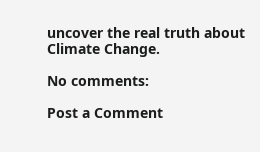uncover the real truth about Climate Change.

No comments:

Post a Comment